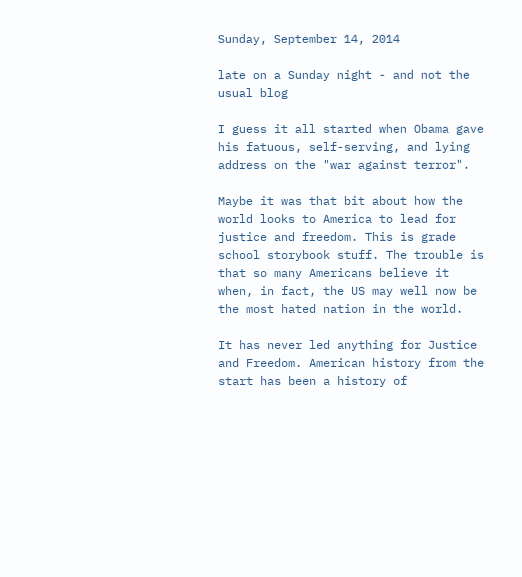Sunday, September 14, 2014

late on a Sunday night - and not the usual blog

I guess it all started when Obama gave his fatuous, self-serving, and lying address on the "war against terror".

Maybe it was that bit about how the world looks to America to lead for justice and freedom. This is grade school storybook stuff. The trouble is that so many Americans believe it when, in fact, the US may well now be the most hated nation in the world.

It has never led anything for Justice and Freedom. American history from the start has been a history of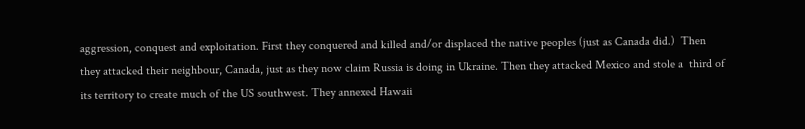aggression, conquest and exploitation. First they conquered and killed and/or displaced the native peoples (just as Canada did.)  Then they attacked their neighbour, Canada, just as they now claim Russia is doing in Ukraine. Then they attacked Mexico and stole a  third of its territory to create much of the US southwest. They annexed Hawaii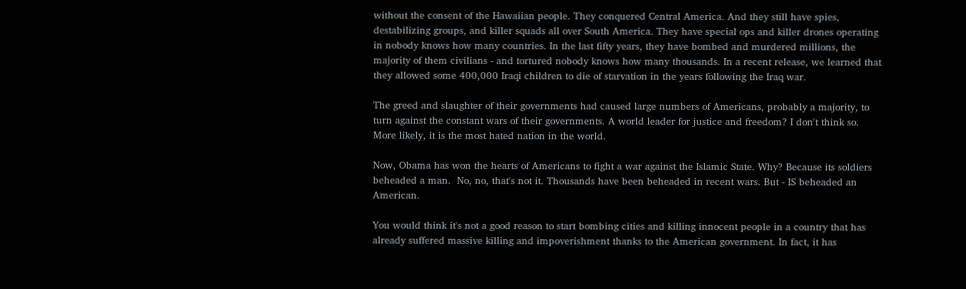without the consent of the Hawaiian people. They conquered Central America. And they still have spies, destabilizing groups, and killer squads all over South America. They have special ops and killer drones operating in nobody knows how many countries. In the last fifty years, they have bombed and murdered millions, the majority of them civilians - and tortured nobody knows how many thousands. In a recent release, we learned that they allowed some 400,000 Iraqi children to die of starvation in the years following the Iraq war.

The greed and slaughter of their governments had caused large numbers of Americans, probably a majority, to turn against the constant wars of their governments. A world leader for justice and freedom? I don't think so. More likely, it is the most hated nation in the world.

Now, Obama has won the hearts of Americans to fight a war against the Islamic State. Why? Because its soldiers beheaded a man.  No, no, that's not it. Thousands have been beheaded in recent wars. But - IS beheaded an American.

You would think it's not a good reason to start bombing cities and killing innocent people in a country that has already suffered massive killing and impoverishment thanks to the American government. In fact, it has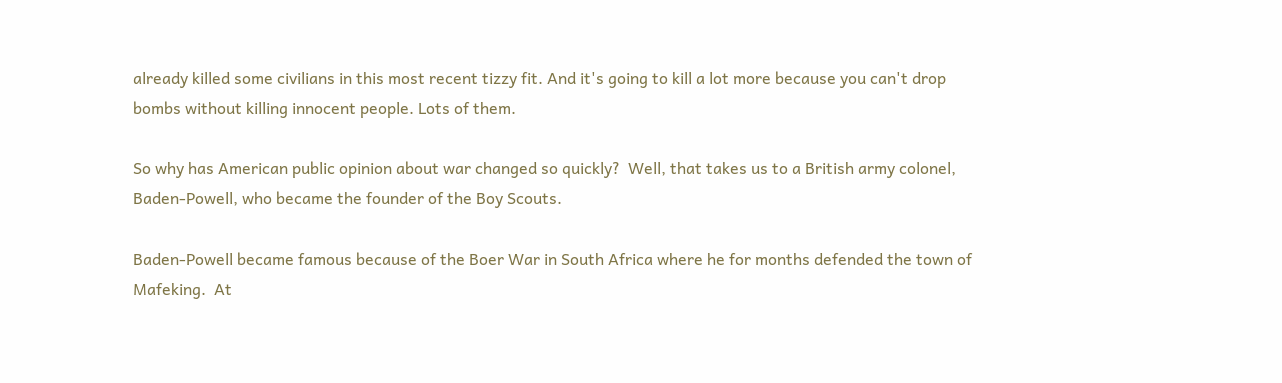already killed some civilians in this most recent tizzy fit. And it's going to kill a lot more because you can't drop bombs without killing innocent people. Lots of them.

So why has American public opinion about war changed so quickly?  Well, that takes us to a British army colonel, Baden-Powell, who became the founder of the Boy Scouts.

Baden-Powell became famous because of the Boer War in South Africa where he for months defended the town of Mafeking.  At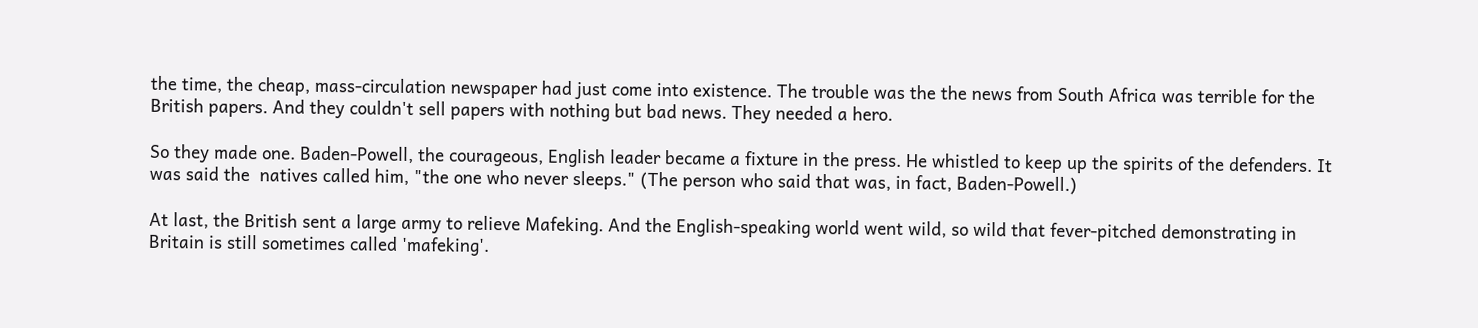the time, the cheap, mass-circulation newspaper had just come into existence. The trouble was the the news from South Africa was terrible for the British papers. And they couldn't sell papers with nothing but bad news. They needed a hero.

So they made one. Baden-Powell, the courageous, English leader became a fixture in the press. He whistled to keep up the spirits of the defenders. It was said the  natives called him, "the one who never sleeps." (The person who said that was, in fact, Baden-Powell.)

At last, the British sent a large army to relieve Mafeking. And the English-speaking world went wild, so wild that fever-pitched demonstrating in Britain is still sometimes called 'mafeking'.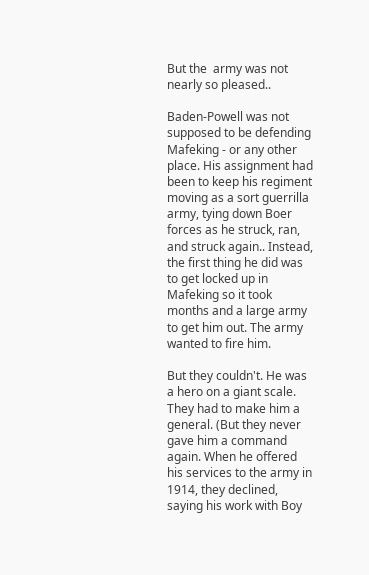But the  army was not nearly so pleased..

Baden-Powell was not supposed to be defending Mafeking - or any other place. His assignment had been to keep his regiment moving as a sort guerrilla army, tying down Boer forces as he struck, ran, and struck again.. Instead, the first thing he did was to get locked up in Mafeking so it took months and a large army to get him out. The army wanted to fire him.

But they couldn't. He was a hero on a giant scale. They had to make him a general. (But they never gave him a command again. When he offered his services to the army in 1914, they declined, saying his work with Boy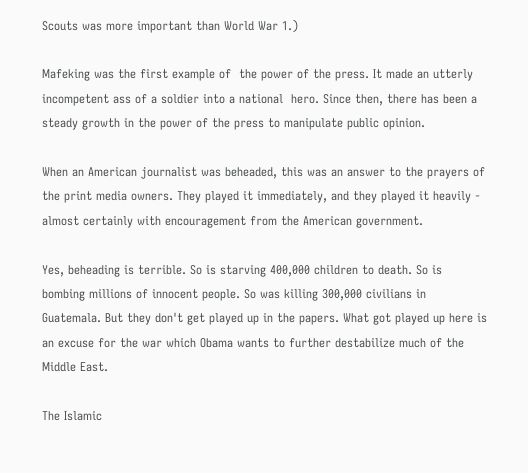Scouts was more important than World War 1.)

Mafeking was the first example of  the power of the press. It made an utterly incompetent ass of a soldier into a national  hero. Since then, there has been a steady growth in the power of the press to manipulate public opinion.

When an American journalist was beheaded, this was an answer to the prayers of the print media owners. They played it immediately, and they played it heavily - almost certainly with encouragement from the American government.

Yes, beheading is terrible. So is starving 400,000 children to death. So is bombing millions of innocent people. So was killing 300,000 civilians in Guatemala. But they don't get played up in the papers. What got played up here is an excuse for the war which Obama wants to further destabilize much of the Middle East.

The Islamic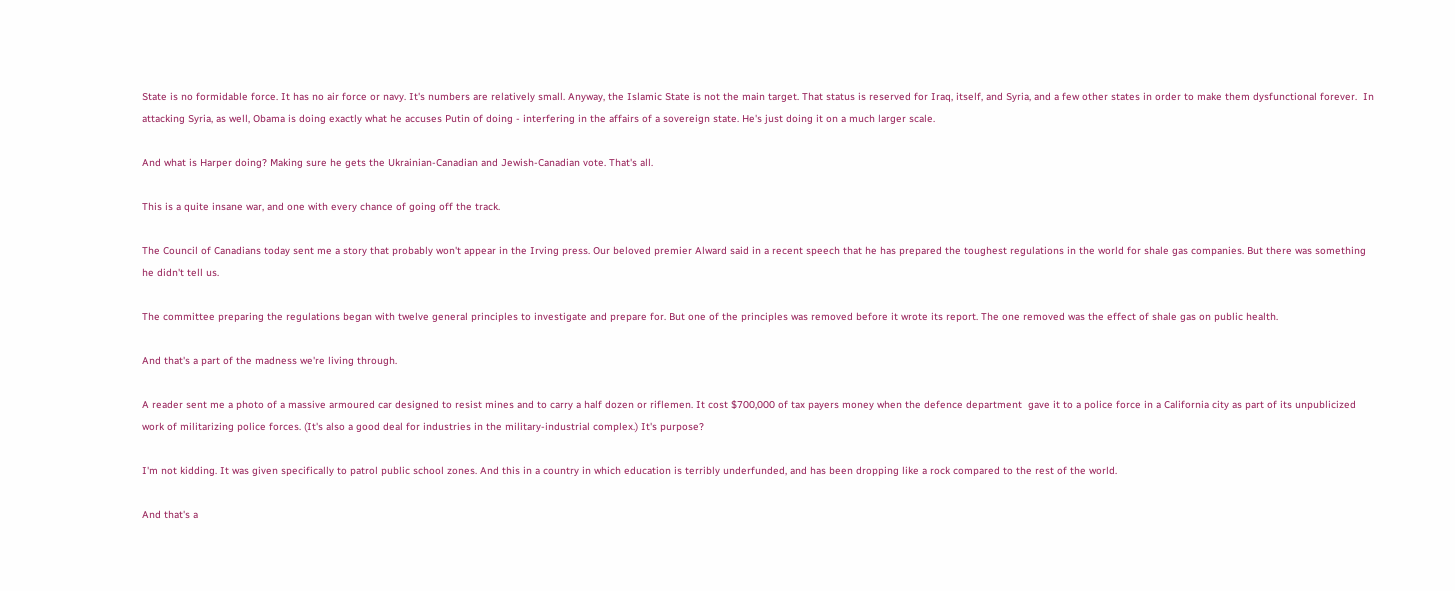State is no formidable force. It has no air force or navy. It's numbers are relatively small. Anyway, the Islamic State is not the main target. That status is reserved for Iraq, itself, and Syria, and a few other states in order to make them dysfunctional forever.  In attacking Syria, as well, Obama is doing exactly what he accuses Putin of doing - interfering in the affairs of a sovereign state. He's just doing it on a much larger scale.

And what is Harper doing? Making sure he gets the Ukrainian-Canadian and Jewish-Canadian vote. That's all.

This is a quite insane war, and one with every chance of going off the track.

The Council of Canadians today sent me a story that probably won't appear in the Irving press. Our beloved premier Alward said in a recent speech that he has prepared the toughest regulations in the world for shale gas companies. But there was something he didn't tell us.

The committee preparing the regulations began with twelve general principles to investigate and prepare for. But one of the principles was removed before it wrote its report. The one removed was the effect of shale gas on public health.

And that's a part of the madness we're living through.

A reader sent me a photo of a massive armoured car designed to resist mines and to carry a half dozen or riflemen. It cost $700,000 of tax payers money when the defence department  gave it to a police force in a California city as part of its unpublicized work of militarizing police forces. (It's also a good deal for industries in the military-industrial complex.) It's purpose?

I'm not kidding. It was given specifically to patrol public school zones. And this in a country in which education is terribly underfunded, and has been dropping like a rock compared to the rest of the world.

And that's a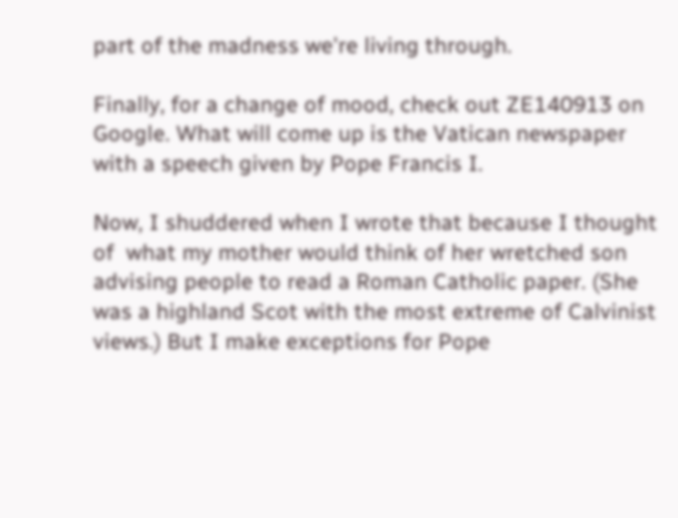part of the madness we're living through.

Finally, for a change of mood, check out ZE140913 on Google. What will come up is the Vatican newspaper with a speech given by Pope Francis I.

Now, I shuddered when I wrote that because I thought of  what my mother would think of her wretched son advising people to read a Roman Catholic paper. (She was a highland Scot with the most extreme of Calvinist views.) But I make exceptions for Pope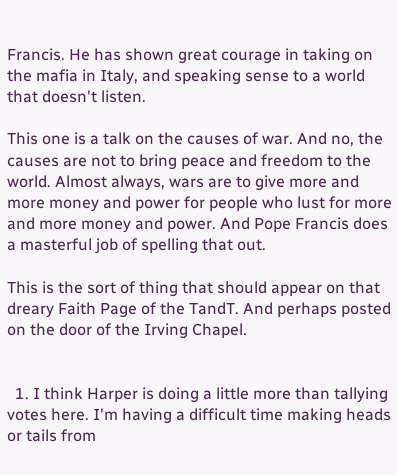Francis. He has shown great courage in taking on the mafia in Italy, and speaking sense to a world that doesn't listen.

This one is a talk on the causes of war. And no, the causes are not to bring peace and freedom to the world. Almost always, wars are to give more and more money and power for people who lust for more and more money and power. And Pope Francis does a masterful job of spelling that out.

This is the sort of thing that should appear on that dreary Faith Page of the TandT. And perhaps posted on the door of the Irving Chapel.


  1. I think Harper is doing a little more than tallying votes here. I'm having a difficult time making heads or tails from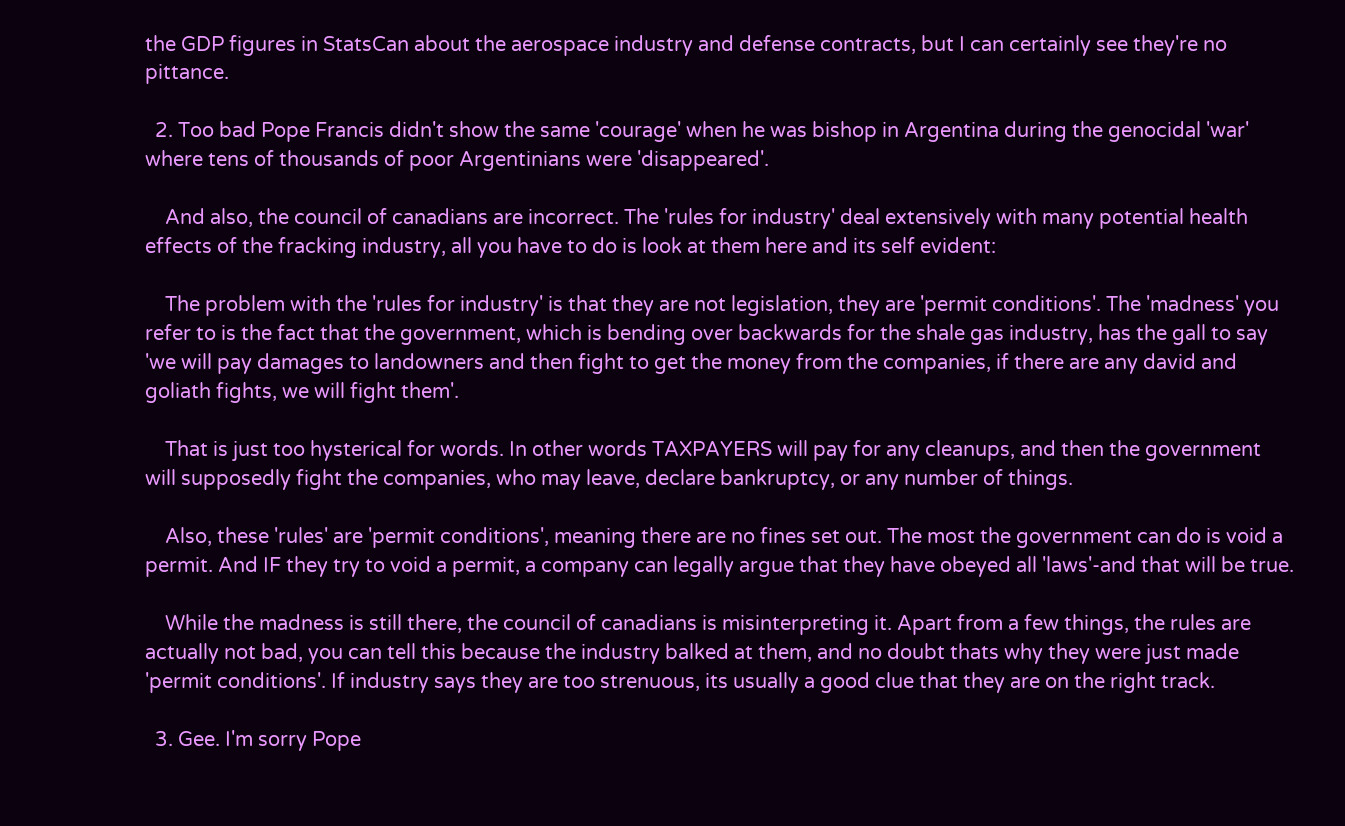the GDP figures in StatsCan about the aerospace industry and defense contracts, but I can certainly see they're no pittance.

  2. Too bad Pope Francis didn't show the same 'courage' when he was bishop in Argentina during the genocidal 'war' where tens of thousands of poor Argentinians were 'disappeared'.

    And also, the council of canadians are incorrect. The 'rules for industry' deal extensively with many potential health effects of the fracking industry, all you have to do is look at them here and its self evident:

    The problem with the 'rules for industry' is that they are not legislation, they are 'permit conditions'. The 'madness' you refer to is the fact that the government, which is bending over backwards for the shale gas industry, has the gall to say 'we will pay damages to landowners and then fight to get the money from the companies, if there are any david and goliath fights, we will fight them'.

    That is just too hysterical for words. In other words TAXPAYERS will pay for any cleanups, and then the government will supposedly fight the companies, who may leave, declare bankruptcy, or any number of things.

    Also, these 'rules' are 'permit conditions', meaning there are no fines set out. The most the government can do is void a permit. And IF they try to void a permit, a company can legally argue that they have obeyed all 'laws'-and that will be true.

    While the madness is still there, the council of canadians is misinterpreting it. Apart from a few things, the rules are actually not bad, you can tell this because the industry balked at them, and no doubt thats why they were just made 'permit conditions'. If industry says they are too strenuous, its usually a good clue that they are on the right track.

  3. Gee. I'm sorry Pope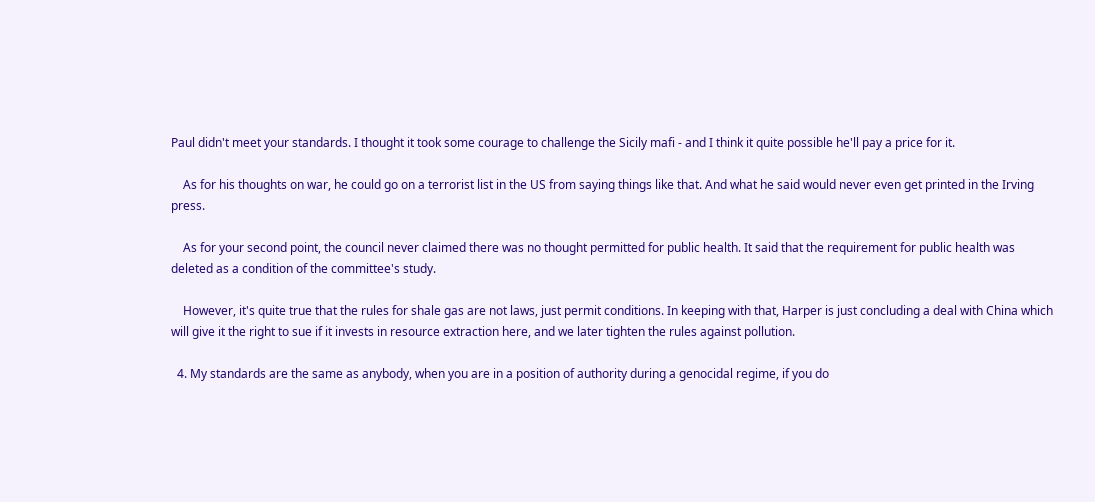Paul didn't meet your standards. I thought it took some courage to challenge the Sicily mafi - and I think it quite possible he'll pay a price for it.

    As for his thoughts on war, he could go on a terrorist list in the US from saying things like that. And what he said would never even get printed in the Irving press.

    As for your second point, the council never claimed there was no thought permitted for public health. It said that the requirement for public health was deleted as a condition of the committee's study.

    However, it's quite true that the rules for shale gas are not laws, just permit conditions. In keeping with that, Harper is just concluding a deal with China which will give it the right to sue if it invests in resource extraction here, and we later tighten the rules against pollution.

  4. My standards are the same as anybody, when you are in a position of authority during a genocidal regime, if you do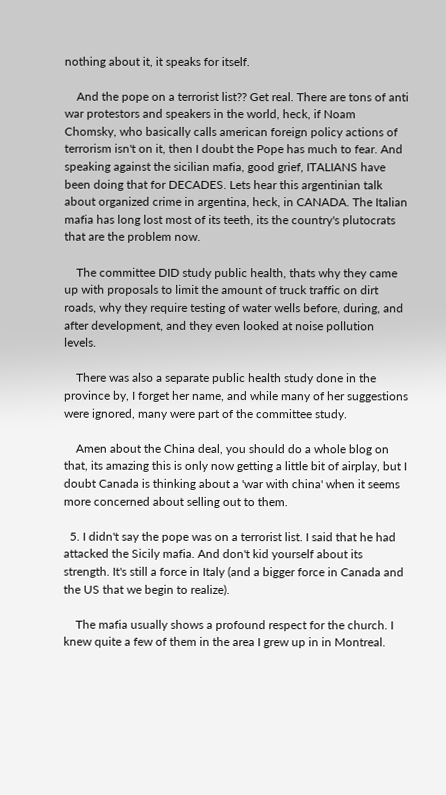nothing about it, it speaks for itself.

    And the pope on a terrorist list?? Get real. There are tons of anti war protestors and speakers in the world, heck, if Noam Chomsky, who basically calls american foreign policy actions of terrorism isn't on it, then I doubt the Pope has much to fear. And speaking against the sicilian mafia, good grief, ITALIANS have been doing that for DECADES. Lets hear this argentinian talk about organized crime in argentina, heck, in CANADA. The Italian mafia has long lost most of its teeth, its the country's plutocrats that are the problem now.

    The committee DID study public health, thats why they came up with proposals to limit the amount of truck traffic on dirt roads, why they require testing of water wells before, during, and after development, and they even looked at noise pollution levels.

    There was also a separate public health study done in the province by, I forget her name, and while many of her suggestions were ignored, many were part of the committee study.

    Amen about the China deal, you should do a whole blog on that, its amazing this is only now getting a little bit of airplay, but I doubt Canada is thinking about a 'war with china' when it seems more concerned about selling out to them.

  5. I didn't say the pope was on a terrorist list. I said that he had attacked the Sicily mafia. And don't kid yourself about its strength. It's still a force in Italy (and a bigger force in Canada and the US that we begin to realize).

    The mafia usually shows a profound respect for the church. I knew quite a few of them in the area I grew up in in Montreal.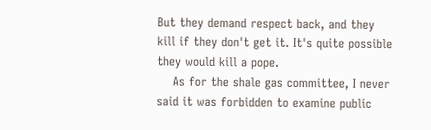But they demand respect back, and they kill if they don't get it. It's quite possible they would kill a pope.
    As for the shale gas committee, I never said it was forbidden to examine public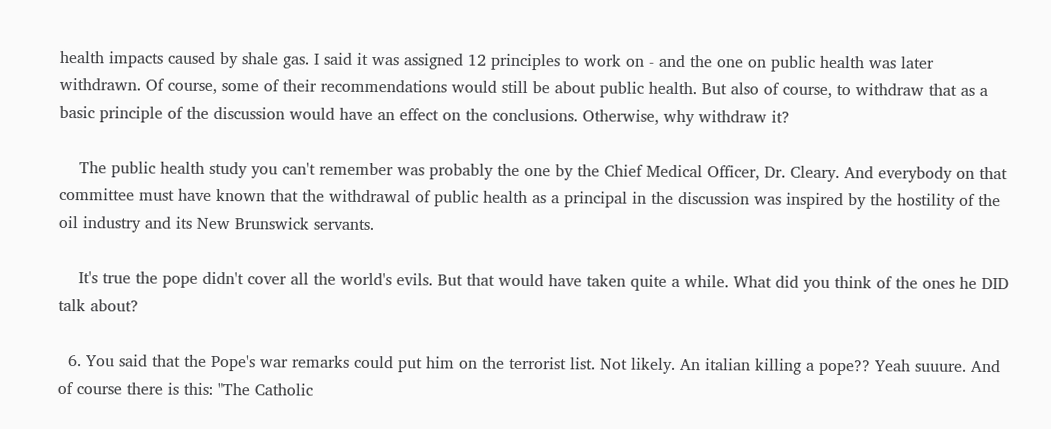health impacts caused by shale gas. I said it was assigned 12 principles to work on - and the one on public health was later withdrawn. Of course, some of their recommendations would still be about public health. But also of course, to withdraw that as a basic principle of the discussion would have an effect on the conclusions. Otherwise, why withdraw it?

    The public health study you can't remember was probably the one by the Chief Medical Officer, Dr. Cleary. And everybody on that committee must have known that the withdrawal of public health as a principal in the discussion was inspired by the hostility of the oil industry and its New Brunswick servants.

    It's true the pope didn't cover all the world's evils. But that would have taken quite a while. What did you think of the ones he DID talk about?

  6. You said that the Pope's war remarks could put him on the terrorist list. Not likely. An italian killing a pope?? Yeah suuure. And of course there is this: "The Catholic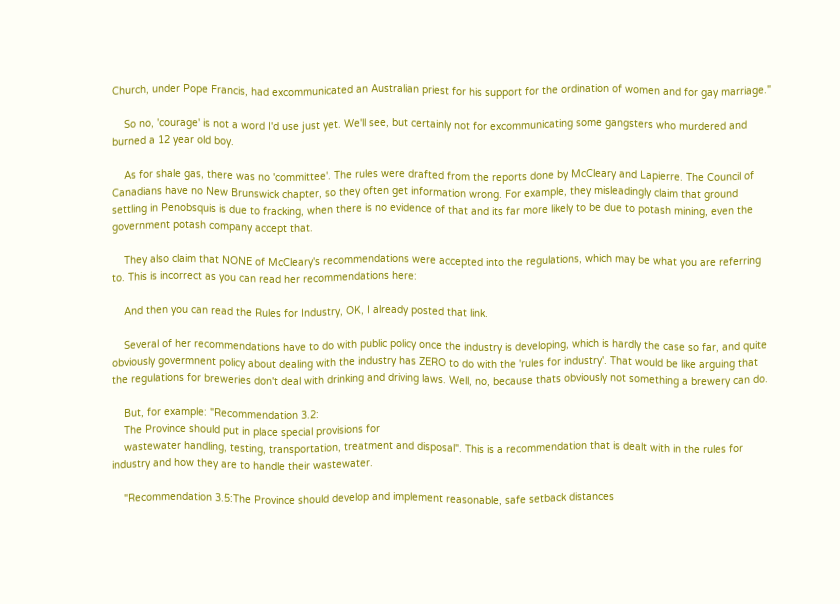Church, under Pope Francis, had excommunicated an Australian priest for his support for the ordination of women and for gay marriage."

    So no, 'courage' is not a word I'd use just yet. We'll see, but certainly not for excommunicating some gangsters who murdered and burned a 12 year old boy.

    As for shale gas, there was no 'committee'. The rules were drafted from the reports done by McCleary and Lapierre. The Council of Canadians have no New Brunswick chapter, so they often get information wrong. For example, they misleadingly claim that ground settling in Penobsquis is due to fracking, when there is no evidence of that and its far more likely to be due to potash mining, even the government potash company accept that.

    They also claim that NONE of McCleary's recommendations were accepted into the regulations, which may be what you are referring to. This is incorrect as you can read her recommendations here:

    And then you can read the Rules for Industry, OK, I already posted that link.

    Several of her recommendations have to do with public policy once the industry is developing, which is hardly the case so far, and quite obviously govermnent policy about dealing with the industry has ZERO to do with the 'rules for industry'. That would be like arguing that the regulations for breweries don't deal with drinking and driving laws. Well, no, because thats obviously not something a brewery can do.

    But, for example: "Recommendation 3.2:
    The Province should put in place special provisions for
    wastewater handling, testing, transportation, treatment and disposal". This is a recommendation that is dealt with in the rules for industry and how they are to handle their wastewater.

    "Recommendation 3.5:The Province should develop and implement reasonable, safe setback distances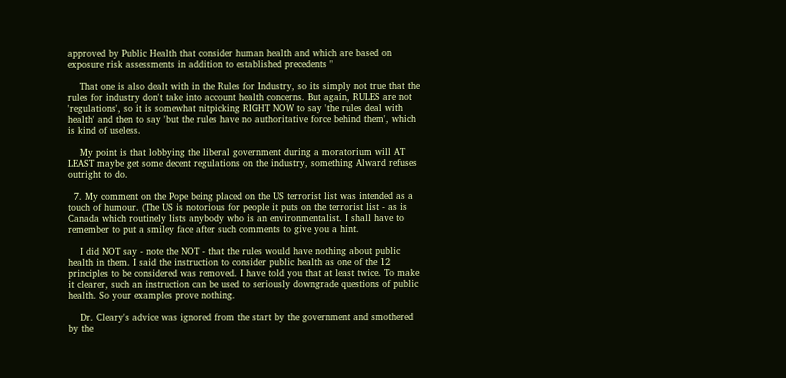approved by Public Health that consider human health and which are based on exposure risk assessments in addition to established precedents "

    That one is also dealt with in the Rules for Industry, so its simply not true that the rules for industry don't take into account health concerns. But again, RULES are not 'regulations', so it is somewhat nitpicking RIGHT NOW to say 'the rules deal with health' and then to say 'but the rules have no authoritative force behind them', which is kind of useless.

    My point is that lobbying the liberal government during a moratorium will AT LEAST maybe get some decent regulations on the industry, something Alward refuses outright to do.

  7. My comment on the Pope being placed on the US terrorist list was intended as a touch of humour. (The US is notorious for people it puts on the terrorist list - as is Canada which routinely lists anybody who is an environmentalist. I shall have to remember to put a smiley face after such comments to give you a hint.

    I did NOT say - note the NOT - that the rules would have nothing about public health in them. I said the instruction to consider public health as one of the 12 principles to be considered was removed. I have told you that at least twice. To make it clearer, such an instruction can be used to seriously downgrade questions of public health. So your examples prove nothing.

    Dr. Cleary's advice was ignored from the start by the government and smothered by the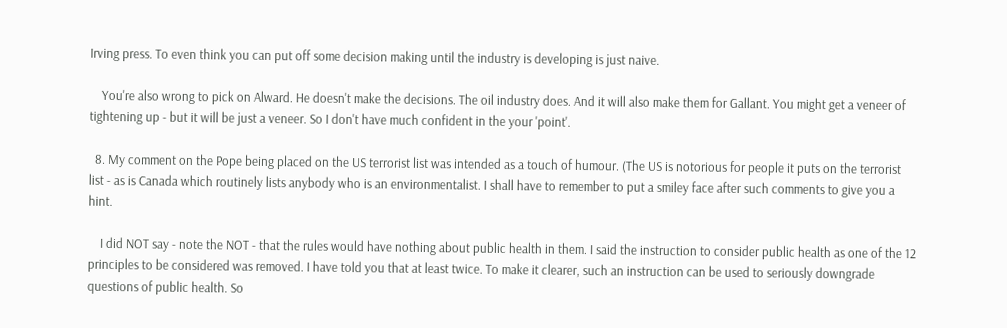Irving press. To even think you can put off some decision making until the industry is developing is just naive.

    You're also wrong to pick on Alward. He doesn't make the decisions. The oil industry does. And it will also make them for Gallant. You might get a veneer of tightening up - but it will be just a veneer. So I don't have much confident in the your 'point'.

  8. My comment on the Pope being placed on the US terrorist list was intended as a touch of humour. (The US is notorious for people it puts on the terrorist list - as is Canada which routinely lists anybody who is an environmentalist. I shall have to remember to put a smiley face after such comments to give you a hint.

    I did NOT say - note the NOT - that the rules would have nothing about public health in them. I said the instruction to consider public health as one of the 12 principles to be considered was removed. I have told you that at least twice. To make it clearer, such an instruction can be used to seriously downgrade questions of public health. So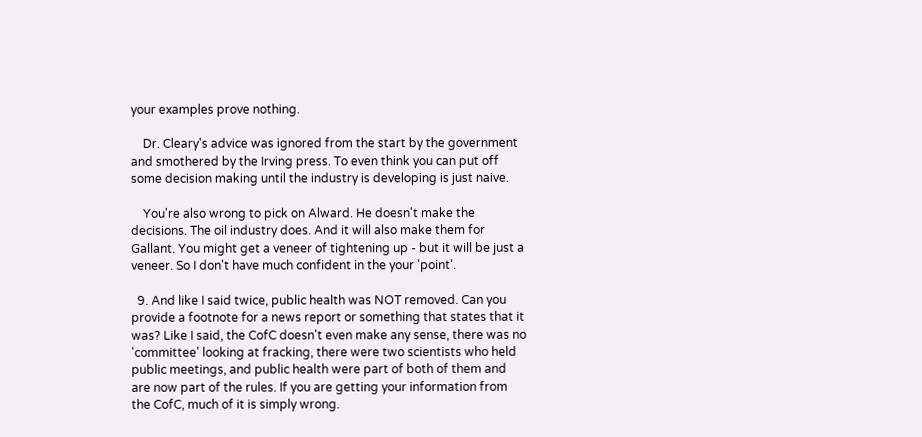your examples prove nothing.

    Dr. Cleary's advice was ignored from the start by the government and smothered by the Irving press. To even think you can put off some decision making until the industry is developing is just naive.

    You're also wrong to pick on Alward. He doesn't make the decisions. The oil industry does. And it will also make them for Gallant. You might get a veneer of tightening up - but it will be just a veneer. So I don't have much confident in the your 'point'.

  9. And like I said twice, public health was NOT removed. Can you provide a footnote for a news report or something that states that it was? Like I said, the CofC doesn't even make any sense, there was no 'committee' looking at fracking, there were two scientists who held public meetings, and public health were part of both of them and are now part of the rules. If you are getting your information from the CofC, much of it is simply wrong.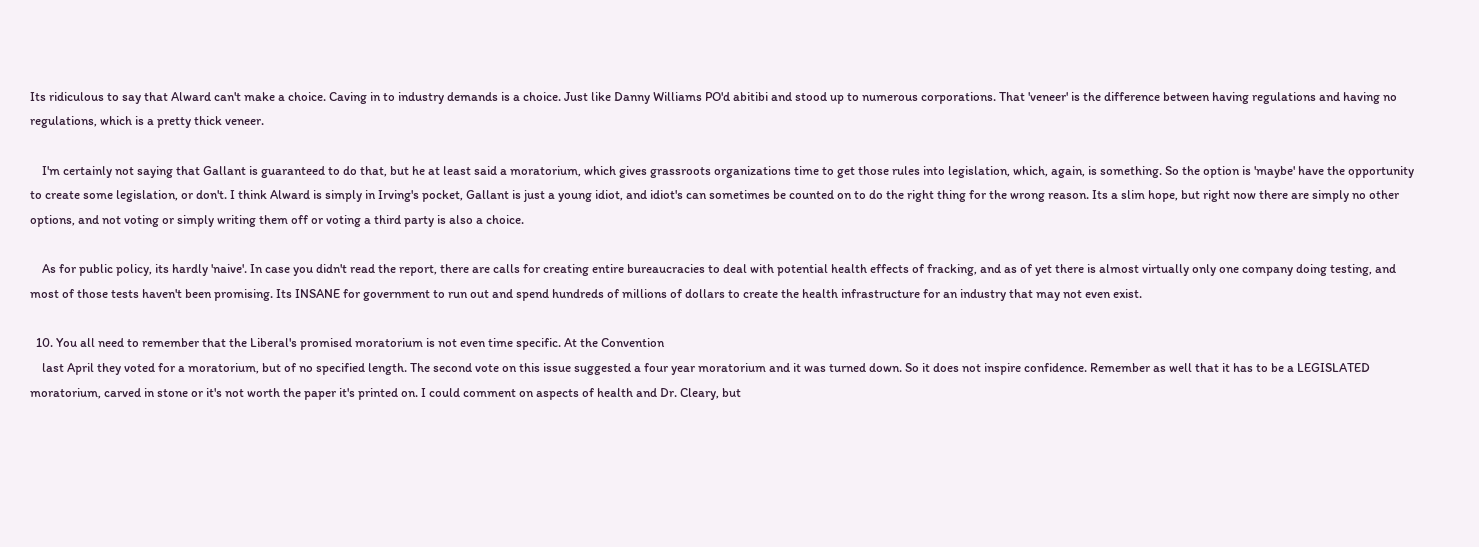Its ridiculous to say that Alward can't make a choice. Caving in to industry demands is a choice. Just like Danny Williams PO'd abitibi and stood up to numerous corporations. That 'veneer' is the difference between having regulations and having no regulations, which is a pretty thick veneer.

    I'm certainly not saying that Gallant is guaranteed to do that, but he at least said a moratorium, which gives grassroots organizations time to get those rules into legislation, which, again, is something. So the option is 'maybe' have the opportunity to create some legislation, or don't. I think Alward is simply in Irving's pocket, Gallant is just a young idiot, and idiot's can sometimes be counted on to do the right thing for the wrong reason. Its a slim hope, but right now there are simply no other options, and not voting or simply writing them off or voting a third party is also a choice.

    As for public policy, its hardly 'naive'. In case you didn't read the report, there are calls for creating entire bureaucracies to deal with potential health effects of fracking, and as of yet there is almost virtually only one company doing testing, and most of those tests haven't been promising. Its INSANE for government to run out and spend hundreds of millions of dollars to create the health infrastructure for an industry that may not even exist.

  10. You all need to remember that the Liberal's promised moratorium is not even time specific. At the Convention
    last April they voted for a moratorium, but of no specified length. The second vote on this issue suggested a four year moratorium and it was turned down. So it does not inspire confidence. Remember as well that it has to be a LEGISLATED moratorium, carved in stone or it's not worth the paper it's printed on. I could comment on aspects of health and Dr. Cleary, but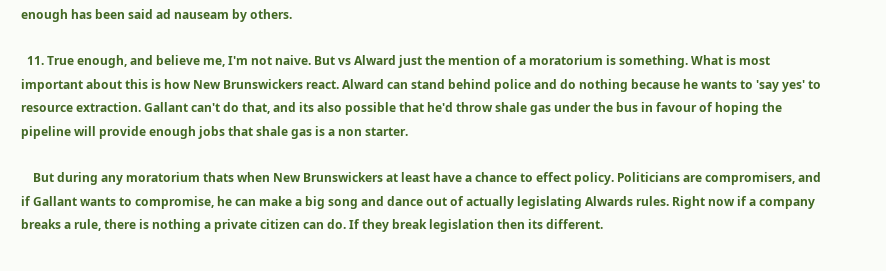enough has been said ad nauseam by others.

  11. True enough, and believe me, I'm not naive. But vs Alward just the mention of a moratorium is something. What is most important about this is how New Brunswickers react. Alward can stand behind police and do nothing because he wants to 'say yes' to resource extraction. Gallant can't do that, and its also possible that he'd throw shale gas under the bus in favour of hoping the pipeline will provide enough jobs that shale gas is a non starter.

    But during any moratorium thats when New Brunswickers at least have a chance to effect policy. Politicians are compromisers, and if Gallant wants to compromise, he can make a big song and dance out of actually legislating Alwards rules. Right now if a company breaks a rule, there is nothing a private citizen can do. If they break legislation then its different.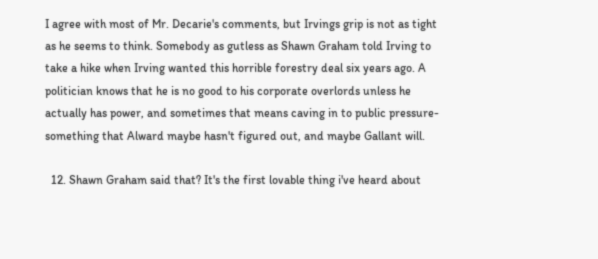I agree with most of Mr. Decarie's comments, but Irvings grip is not as tight as he seems to think. Somebody as gutless as Shawn Graham told Irving to take a hike when Irving wanted this horrible forestry deal six years ago. A politician knows that he is no good to his corporate overlords unless he actually has power, and sometimes that means caving in to public pressure-something that Alward maybe hasn't figured out, and maybe Gallant will.

  12. Shawn Graham said that? It's the first lovable thing i've heard about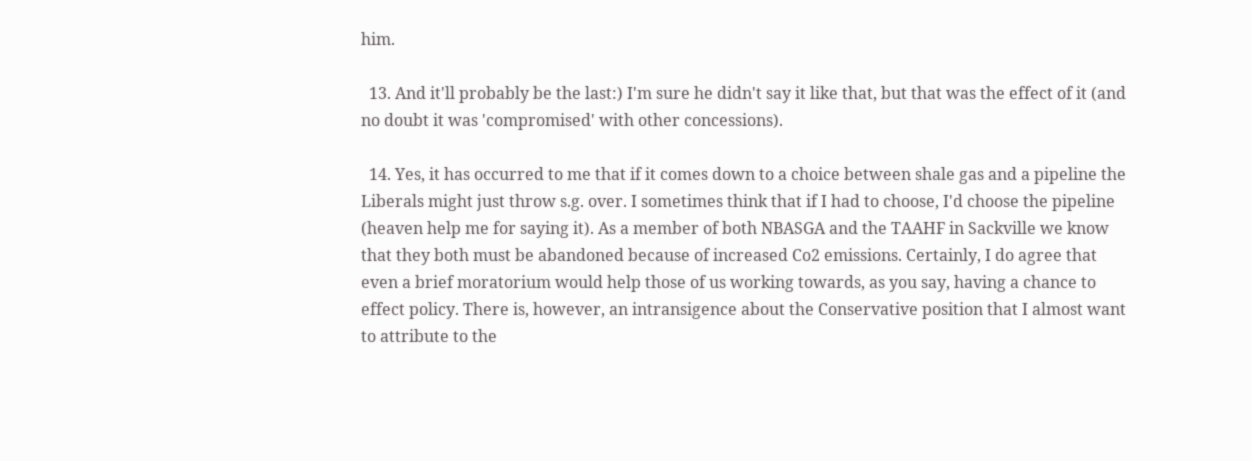him.

  13. And it'll probably be the last:) I'm sure he didn't say it like that, but that was the effect of it (and no doubt it was 'compromised' with other concessions).

  14. Yes, it has occurred to me that if it comes down to a choice between shale gas and a pipeline the Liberals might just throw s.g. over. I sometimes think that if I had to choose, I'd choose the pipeline (heaven help me for saying it). As a member of both NBASGA and the TAAHF in Sackville we know that they both must be abandoned because of increased Co2 emissions. Certainly, I do agree that even a brief moratorium would help those of us working towards, as you say, having a chance to effect policy. There is, however, an intransigence about the Conservative position that I almost want to attribute to the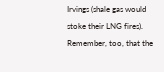Irvings (shale gas would stoke their LNG fires). Remember, too, that the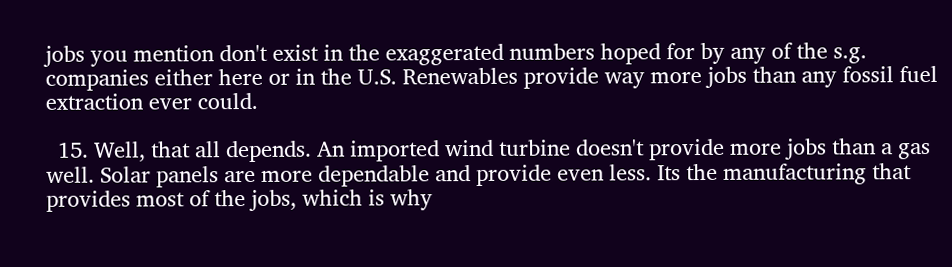jobs you mention don't exist in the exaggerated numbers hoped for by any of the s.g. companies either here or in the U.S. Renewables provide way more jobs than any fossil fuel extraction ever could.

  15. Well, that all depends. An imported wind turbine doesn't provide more jobs than a gas well. Solar panels are more dependable and provide even less. Its the manufacturing that provides most of the jobs, which is why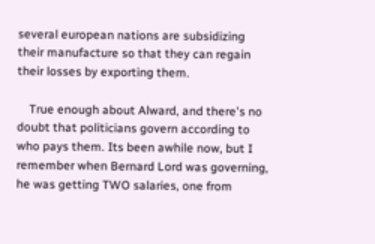several european nations are subsidizing their manufacture so that they can regain their losses by exporting them.

    True enough about Alward, and there's no doubt that politicians govern according to who pays them. Its been awhile now, but I remember when Bernard Lord was governing, he was getting TWO salaries, one from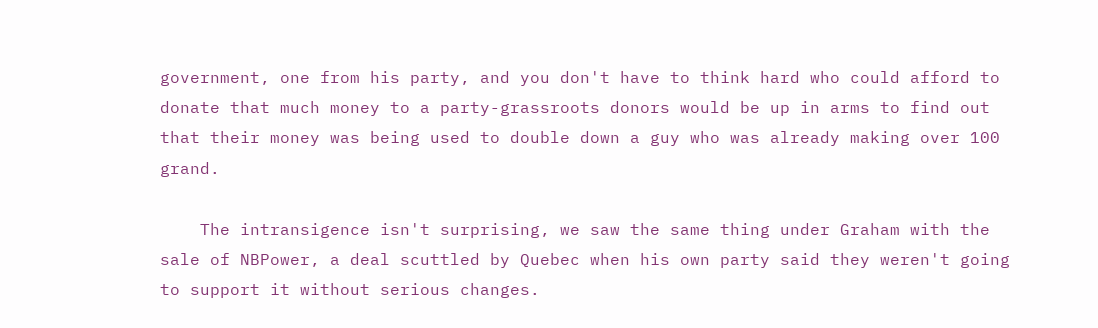government, one from his party, and you don't have to think hard who could afford to donate that much money to a party-grassroots donors would be up in arms to find out that their money was being used to double down a guy who was already making over 100 grand.

    The intransigence isn't surprising, we saw the same thing under Graham with the sale of NBPower, a deal scuttled by Quebec when his own party said they weren't going to support it without serious changes.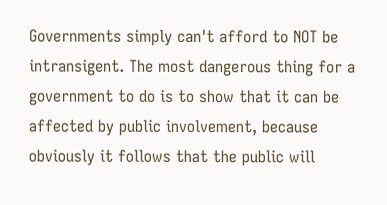Governments simply can't afford to NOT be intransigent. The most dangerous thing for a government to do is to show that it can be affected by public involvement, because obviously it follows that the public will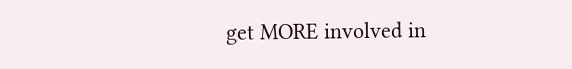get MORE involved in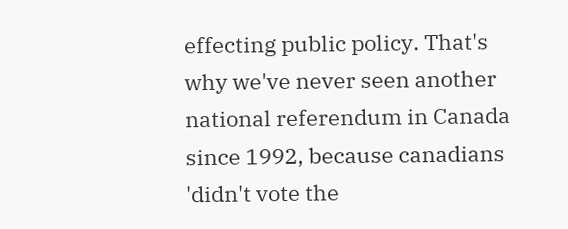effecting public policy. That's why we've never seen another national referendum in Canada since 1992, because canadians 'didn't vote the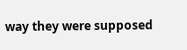way they were supposed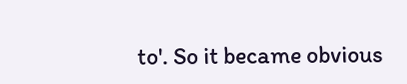to'. So it became obvious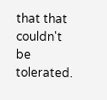that that couldn't be tolerated.